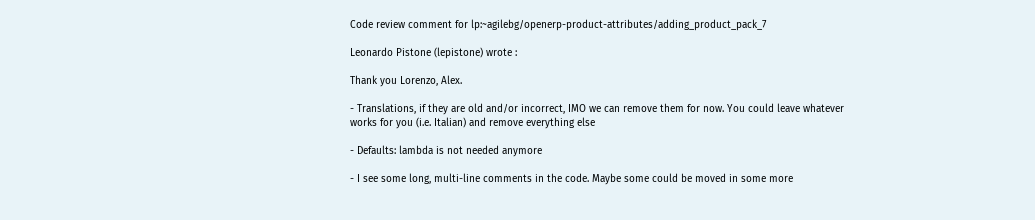Code review comment for lp:~agilebg/openerp-product-attributes/adding_product_pack_7

Leonardo Pistone (lepistone) wrote :

Thank you Lorenzo, Alex.

- Translations, if they are old and/or incorrect, IMO we can remove them for now. You could leave whatever works for you (i.e. Italian) and remove everything else

- Defaults: lambda is not needed anymore

- I see some long, multi-line comments in the code. Maybe some could be moved in some more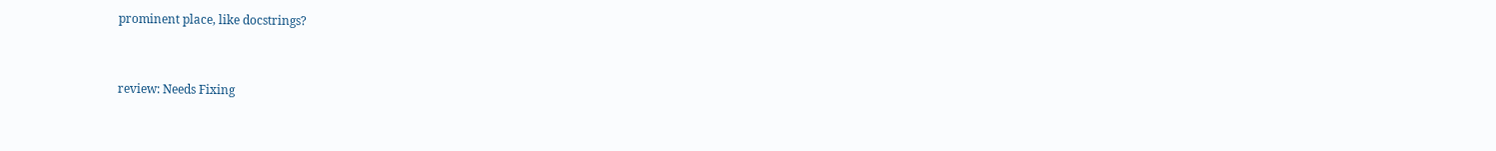prominent place, like docstrings?


review: Needs Fixing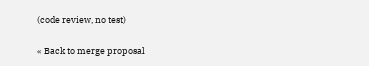(code review, no test)

« Back to merge proposal